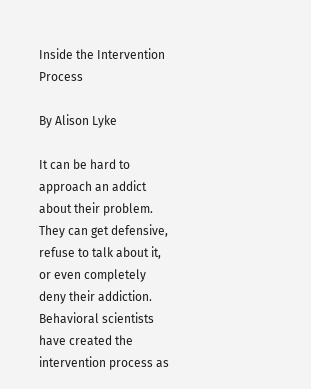Inside the Intervention Process

By Alison Lyke

It can be hard to approach an addict about their problem. They can get defensive, refuse to talk about it, or even completely deny their addiction. Behavioral scientists have created the intervention process as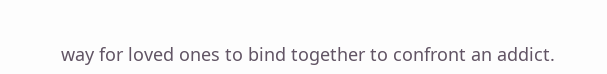way for loved ones to bind together to confront an addict.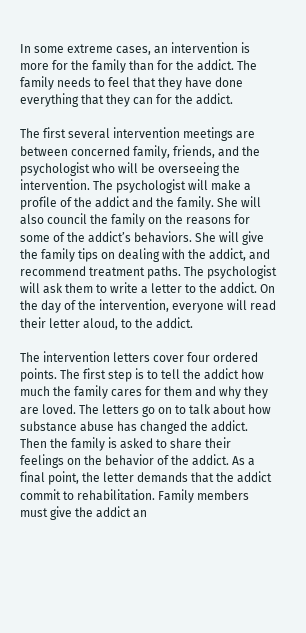In some extreme cases, an intervention is more for the family than for the addict. The family needs to feel that they have done everything that they can for the addict.

The first several intervention meetings are between concerned family, friends, and the psychologist who will be overseeing the intervention. The psychologist will make a profile of the addict and the family. She will also council the family on the reasons for some of the addict’s behaviors. She will give the family tips on dealing with the addict, and recommend treatment paths. The psychologist will ask them to write a letter to the addict. On the day of the intervention, everyone will read their letter aloud, to the addict.

The intervention letters cover four ordered points. The first step is to tell the addict how much the family cares for them and why they are loved. The letters go on to talk about how substance abuse has changed the addict. Then the family is asked to share their feelings on the behavior of the addict. As a final point, the letter demands that the addict commit to rehabilitation. Family members must give the addict an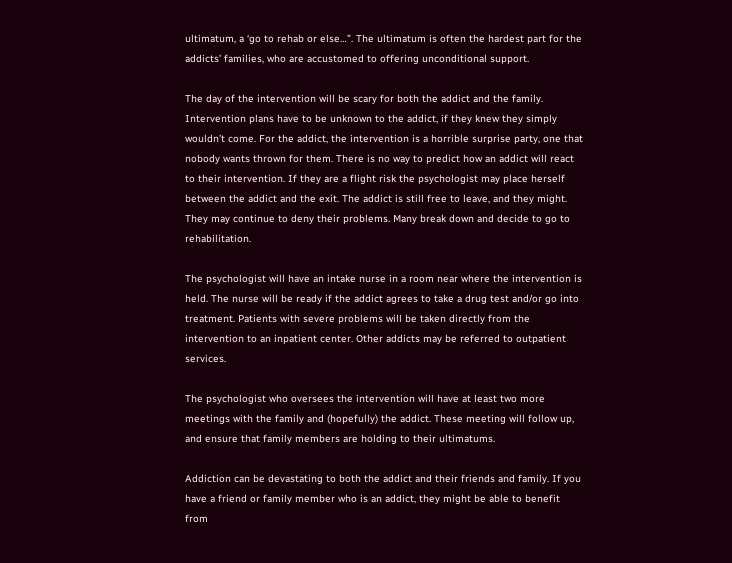ultimatum, a ‘go to rehab or else…”. The ultimatum is often the hardest part for the addicts’ families, who are accustomed to offering unconditional support.

The day of the intervention will be scary for both the addict and the family. Intervention plans have to be unknown to the addict, if they knew they simply wouldn’t come. For the addict, the intervention is a horrible surprise party, one that nobody wants thrown for them. There is no way to predict how an addict will react to their intervention. If they are a flight risk the psychologist may place herself between the addict and the exit. The addict is still free to leave, and they might. They may continue to deny their problems. Many break down and decide to go to rehabilitation.

The psychologist will have an intake nurse in a room near where the intervention is held. The nurse will be ready if the addict agrees to take a drug test and/or go into treatment. Patients with severe problems will be taken directly from the intervention to an inpatient center. Other addicts may be referred to outpatient services.

The psychologist who oversees the intervention will have at least two more meetings with the family and (hopefully) the addict. These meeting will follow up, and ensure that family members are holding to their ultimatums.

Addiction can be devastating to both the addict and their friends and family. If you have a friend or family member who is an addict, they might be able to benefit from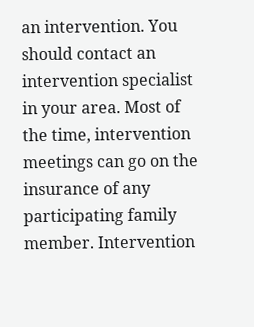an intervention. You should contact an intervention specialist in your area. Most of the time, intervention meetings can go on the insurance of any participating family member. Intervention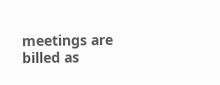meetings are billed as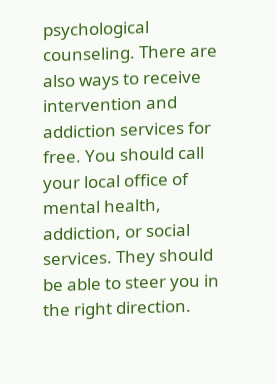psychological counseling. There are also ways to receive intervention and addiction services for free. You should call your local office of mental health, addiction, or social services. They should be able to steer you in the right direction.